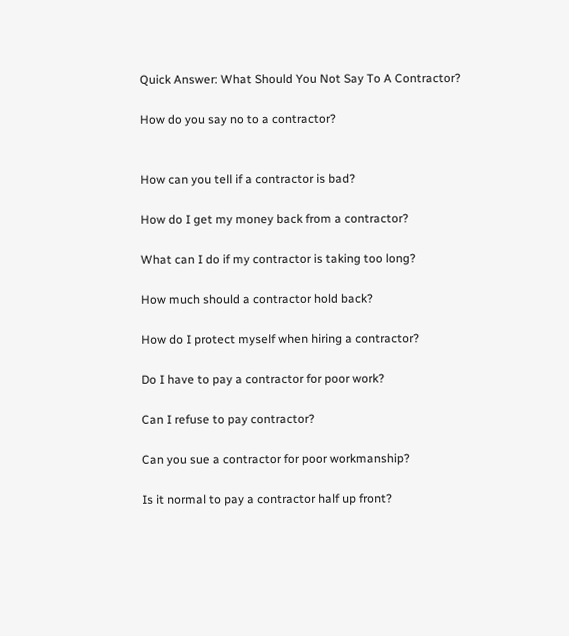Quick Answer: What Should You Not Say To A Contractor?

How do you say no to a contractor?


How can you tell if a contractor is bad?

How do I get my money back from a contractor?

What can I do if my contractor is taking too long?

How much should a contractor hold back?

How do I protect myself when hiring a contractor?

Do I have to pay a contractor for poor work?

Can I refuse to pay contractor?

Can you sue a contractor for poor workmanship?

Is it normal to pay a contractor half up front?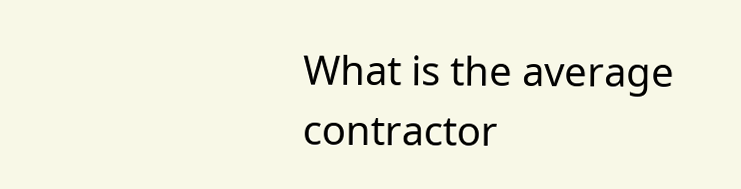What is the average contractor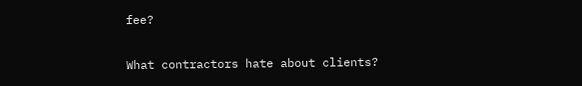fee?

What contractors hate about clients?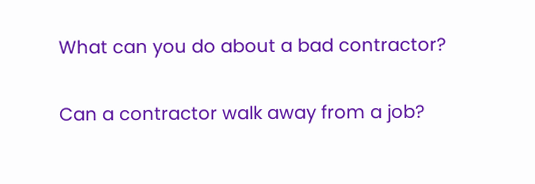What can you do about a bad contractor?

Can a contractor walk away from a job?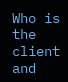Who is the client and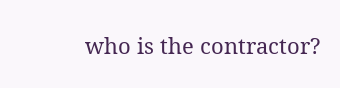who is the contractor?